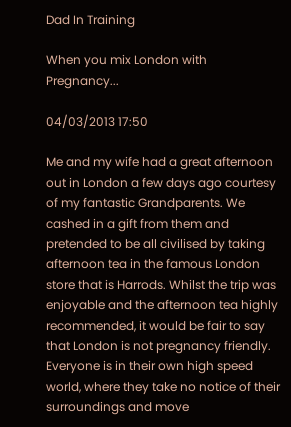Dad In Training

When you mix London with Pregnancy...

04/03/2013 17:50

Me and my wife had a great afternoon out in London a few days ago courtesy of my fantastic Grandparents. We cashed in a gift from them and pretended to be all civilised by taking afternoon tea in the famous London store that is Harrods. Whilst the trip was enjoyable and the afternoon tea highly recommended, it would be fair to say that London is not pregnancy friendly. Everyone is in their own high speed world, where they take no notice of their surroundings and move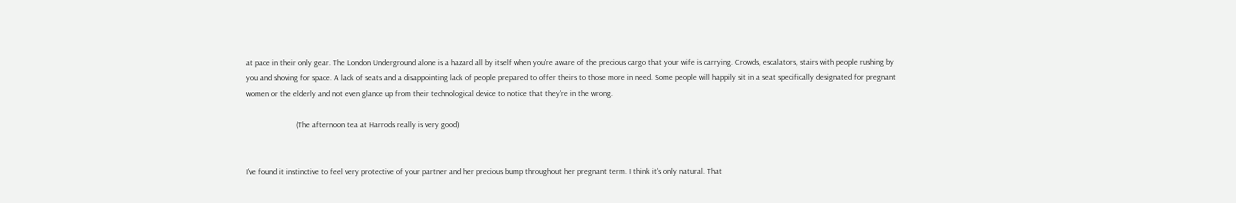at pace in their only gear. The London Underground alone is a hazard all by itself when you're aware of the precious cargo that your wife is carrying. Crowds, escalators, stairs with people rushing by you and shoving for space. A lack of seats and a disappointing lack of people prepared to offer theirs to those more in need. Some people will happily sit in a seat specifically designated for pregnant women or the elderly and not even glance up from their technological device to notice that they're in the wrong.

                         (The afternoon tea at Harrods really is very good)


I've found it instinctive to feel very protective of your partner and her precious bump throughout her pregnant term. I think it's only natural. That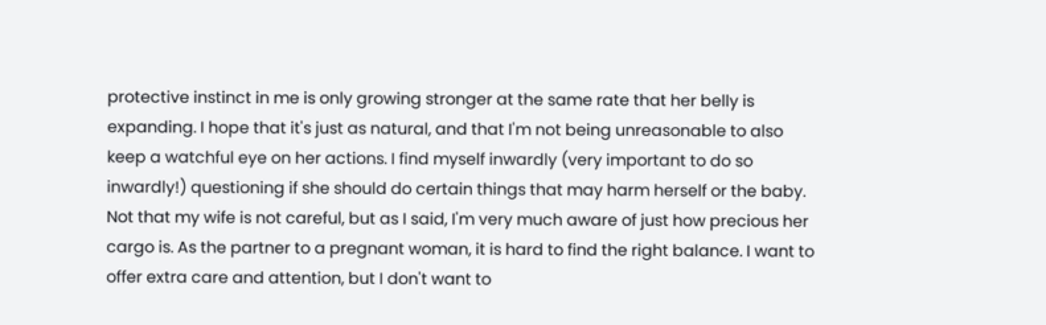protective instinct in me is only growing stronger at the same rate that her belly is expanding. I hope that it's just as natural, and that I'm not being unreasonable to also keep a watchful eye on her actions. I find myself inwardly (very important to do so inwardly!) questioning if she should do certain things that may harm herself or the baby. Not that my wife is not careful, but as I said, I'm very much aware of just how precious her cargo is. As the partner to a pregnant woman, it is hard to find the right balance. I want to offer extra care and attention, but I don't want to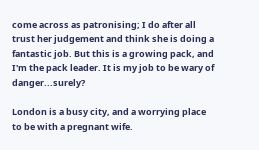come across as patronising; I do after all trust her judgement and think she is doing a fantastic job. But this is a growing pack, and I'm the pack leader. It is my job to be wary of danger...surely?

London is a busy city, and a worrying place to be with a pregnant wife.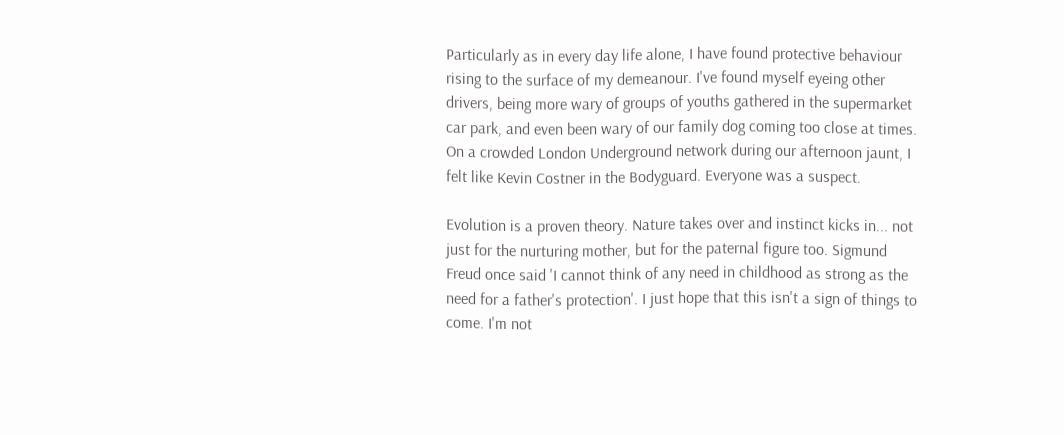Particularly as in every day life alone, I have found protective behaviour rising to the surface of my demeanour. I've found myself eyeing other drivers, being more wary of groups of youths gathered in the supermarket car park, and even been wary of our family dog coming too close at times. On a crowded London Underground network during our afternoon jaunt, I felt like Kevin Costner in the Bodyguard. Everyone was a suspect.

Evolution is a proven theory. Nature takes over and instinct kicks in... not just for the nurturing mother, but for the paternal figure too. Sigmund Freud once said 'I cannot think of any need in childhood as strong as the need for a father's protection'. I just hope that this isn't a sign of things to come. I'm not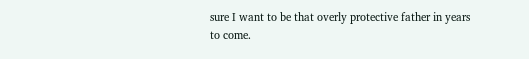sure I want to be that overly protective father in years to come.